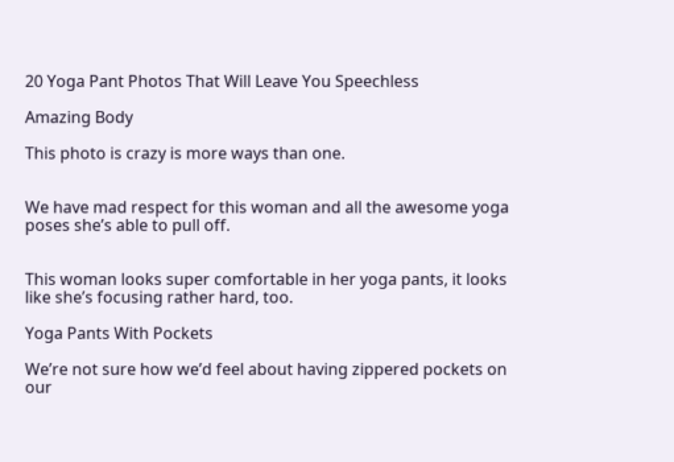20 Yoga Pant Photos That Will Leave You Speechless

Amazing Body

This photo is crazy is more ways than one.


We have mad respect for this woman and all the awesome yoga poses she’s able to pull off.


This woman looks super comfortable in her yoga pants, it looks like she’s focusing rather hard, too.

Yoga Pants With Pockets

We’re not sure how we’d feel about having zippered pockets on our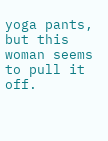yoga pants, but this woman seems to pull it off.